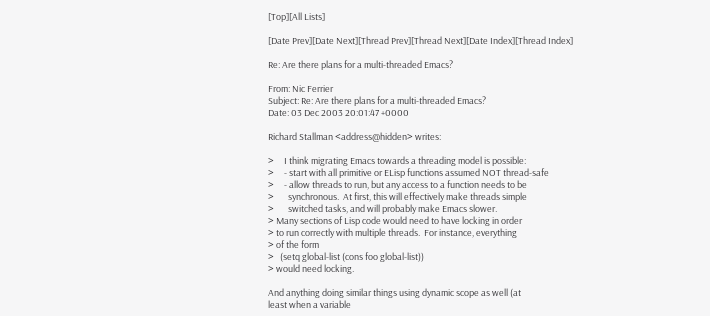[Top][All Lists]

[Date Prev][Date Next][Thread Prev][Thread Next][Date Index][Thread Index]

Re: Are there plans for a multi-threaded Emacs?

From: Nic Ferrier
Subject: Re: Are there plans for a multi-threaded Emacs?
Date: 03 Dec 2003 20:01:47 +0000

Richard Stallman <address@hidden> writes:

>     I think migrating Emacs towards a threading model is possible:
>     - start with all primitive or ELisp functions assumed NOT thread-safe
>     - allow threads to run, but any access to a function needs to be
>       synchronous.  At first, this will effectively make threads simple
>       switched tasks, and will probably make Emacs slower.
> Many sections of Lisp code would need to have locking in order
> to run correctly with multiple threads.  For instance, everything
> of the form
>   (setq global-list (cons foo global-list))
> would need locking.

And anything doing similar things using dynamic scope as well (at
least when a variable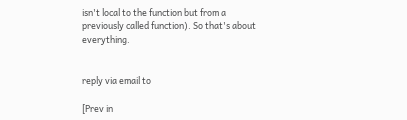isn't local to the function but from a
previously called function). So that's about everything.


reply via email to

[Prev in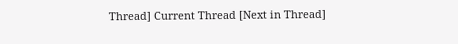Thread] Current Thread [Next in Thread]